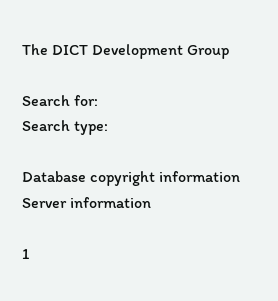The DICT Development Group

Search for:
Search type:

Database copyright information
Server information

1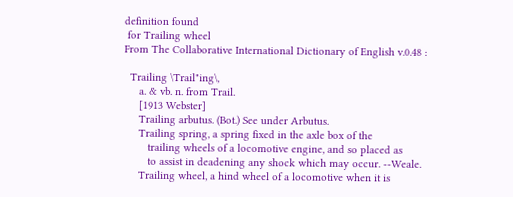definition found
 for Trailing wheel
From The Collaborative International Dictionary of English v.0.48 :

  Trailing \Trail"ing\,
     a. & vb. n. from Trail.
     [1913 Webster]
     Trailing arbutus. (Bot.) See under Arbutus.
     Trailing spring, a spring fixed in the axle box of the
        trailing wheels of a locomotive engine, and so placed as
        to assist in deadening any shock which may occur. --Weale.
     Trailing wheel, a hind wheel of a locomotive when it is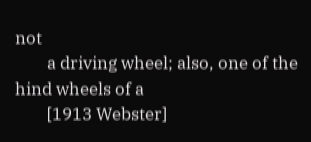not
        a driving wheel; also, one of the hind wheels of a
        [1913 Webster]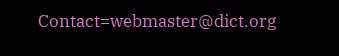Contact=webmaster@dict.org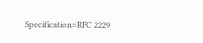Specification=RFC 2229